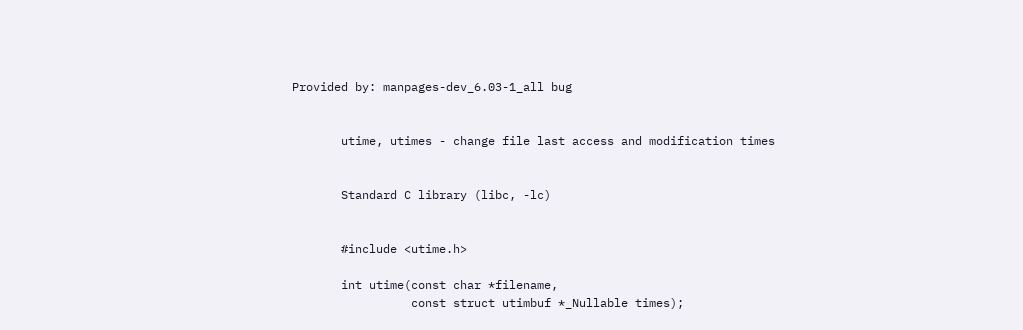Provided by: manpages-dev_6.03-1_all bug


       utime, utimes - change file last access and modification times


       Standard C library (libc, -lc)


       #include <utime.h>

       int utime(const char *filename,
                 const struct utimbuf *_Nullable times);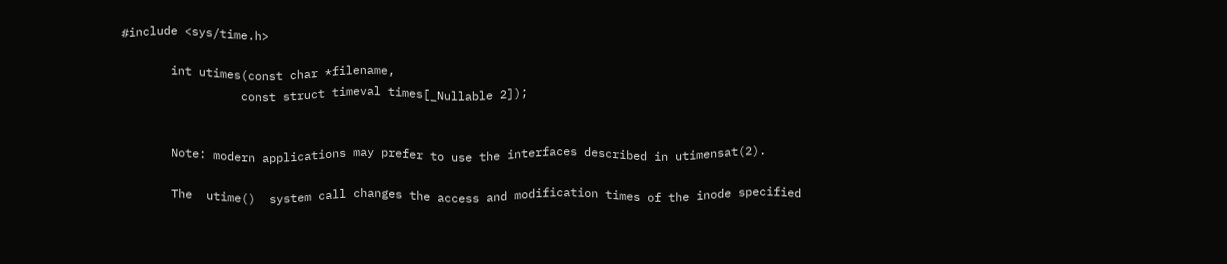#include <sys/time.h>

       int utimes(const char *filename,
                 const struct timeval times[_Nullable 2]);


       Note: modern applications may prefer to use the interfaces described in utimensat(2).

       The  utime()  system call changes the access and modification times of the inode specified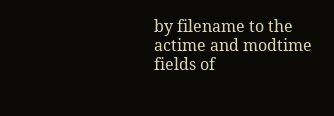by filename to the actime and modtime fields of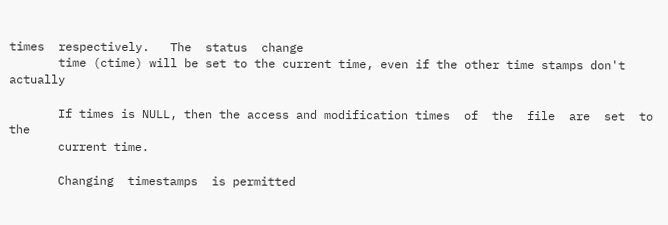times  respectively.   The  status  change
       time (ctime) will be set to the current time, even if the other time stamps don't actually

       If times is NULL, then the access and modification times  of  the  file  are  set  to  the
       current time.

       Changing  timestamps  is permitted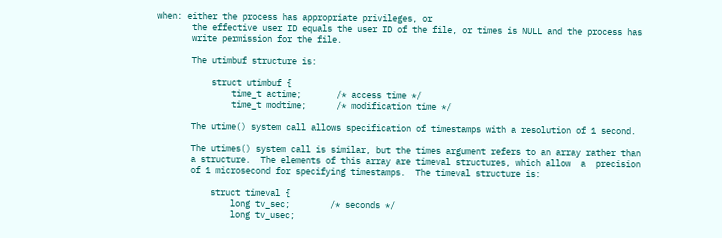when: either the process has appropriate privileges, or
       the effective user ID equals the user ID of the file, or times is NULL and the process has
       write permission for the file.

       The utimbuf structure is:

           struct utimbuf {
               time_t actime;       /* access time */
               time_t modtime;      /* modification time */

       The utime() system call allows specification of timestamps with a resolution of 1 second.

       The utimes() system call is similar, but the times argument refers to an array rather than
       a structure.  The elements of this array are timeval structures, which allow  a  precision
       of 1 microsecond for specifying timestamps.  The timeval structure is:

           struct timeval {
               long tv_sec;        /* seconds */
               long tv_usec;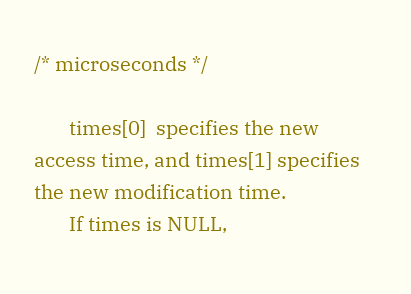/* microseconds */

       times[0]  specifies the new access time, and times[1] specifies the new modification time.
       If times is NULL,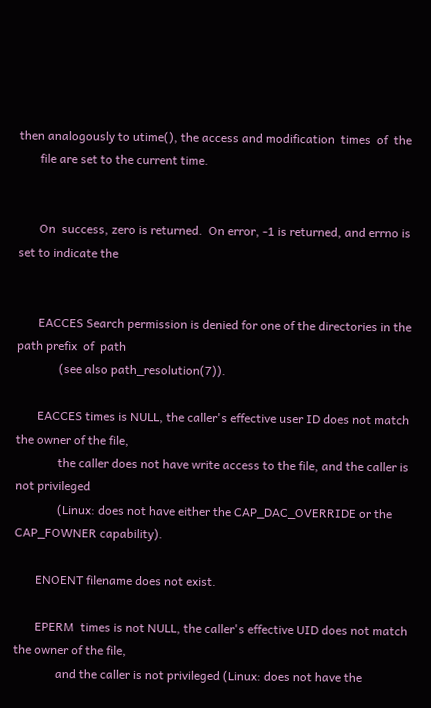then analogously to utime(), the access and modification  times  of  the
       file are set to the current time.


       On  success, zero is returned.  On error, -1 is returned, and errno is set to indicate the


       EACCES Search permission is denied for one of the directories in the path prefix  of  path
              (see also path_resolution(7)).

       EACCES times is NULL, the caller's effective user ID does not match the owner of the file,
              the caller does not have write access to the file, and the caller is not privileged
              (Linux: does not have either the CAP_DAC_OVERRIDE or the CAP_FOWNER capability).

       ENOENT filename does not exist.

       EPERM  times is not NULL, the caller's effective UID does not match the owner of the file,
              and the caller is not privileged (Linux: does not have the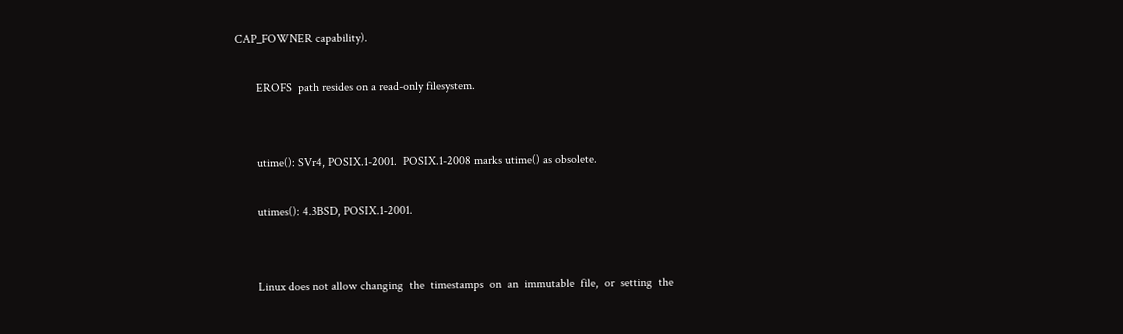CAP_FOWNER capability).

       EROFS  path resides on a read-only filesystem.


       utime(): SVr4, POSIX.1-2001.  POSIX.1-2008 marks utime() as obsolete.

       utimes(): 4.3BSD, POSIX.1-2001.


       Linux does not allow changing  the  timestamps  on  an  immutable  file,  or  setting  the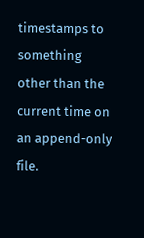timestamps to something other than the current time on an append-only file.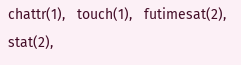chattr(1),   touch(1),   futimesat(2),  stat(2),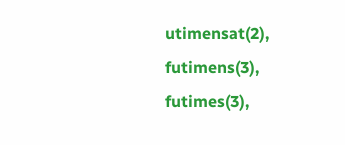utimensat(2),  futimens(3),  futimes(3),